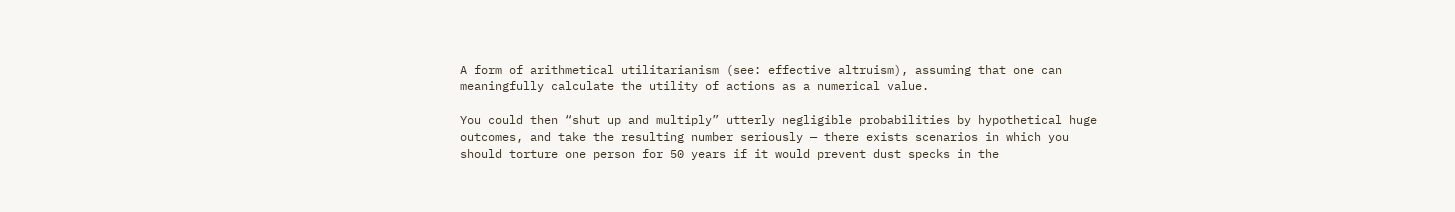A form of arithmetical utilitarianism (see: effective altruism), assuming that one can meaningfully calculate the utility of actions as a numerical value.

You could then “shut up and multiply” utterly negligible probabilities by hypothetical huge outcomes, and take the resulting number seriously — there exists scenarios in which you should torture one person for 50 years if it would prevent dust specks in the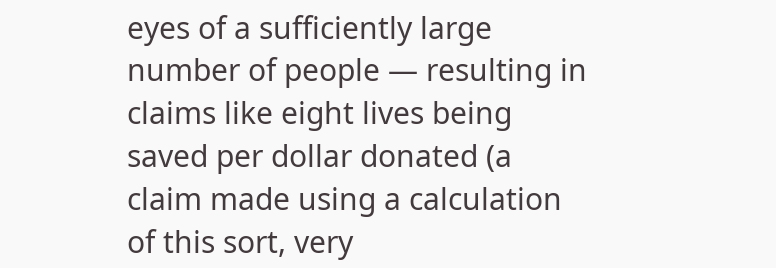eyes of a sufficiently large number of people — resulting in claims like eight lives being saved per dollar donated (a claim made using a calculation of this sort, very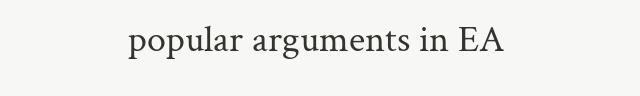popular arguments in EA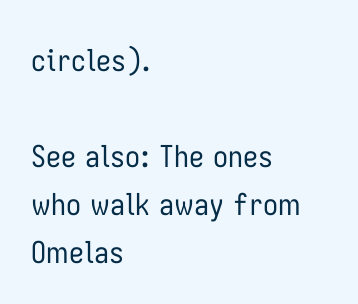circles).

See also: The ones who walk away from Omelas